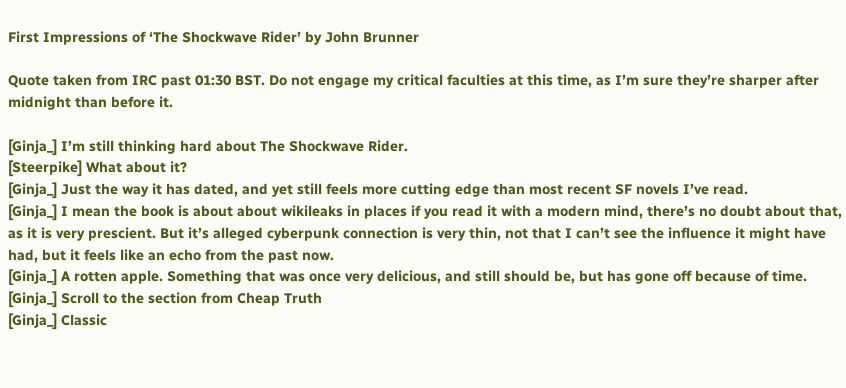First Impressions of ‘The Shockwave Rider’ by John Brunner

Quote taken from IRC past 01:30 BST. Do not engage my critical faculties at this time, as I’m sure they’re sharper after midnight than before it.

[Ginja_] I’m still thinking hard about The Shockwave Rider.
[Steerpike] What about it?
[Ginja_] Just the way it has dated, and yet still feels more cutting edge than most recent SF novels I’ve read.
[Ginja_] I mean the book is about about wikileaks in places if you read it with a modern mind, there’s no doubt about that, as it is very prescient. But it’s alleged cyberpunk connection is very thin, not that I can’t see the influence it might have had, but it feels like an echo from the past now.
[Ginja_] A rotten apple. Something that was once very delicious, and still should be, but has gone off because of time.
[Ginja_] Scroll to the section from Cheap Truth
[Ginja_] Classic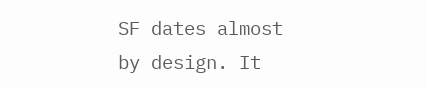SF dates almost by design. It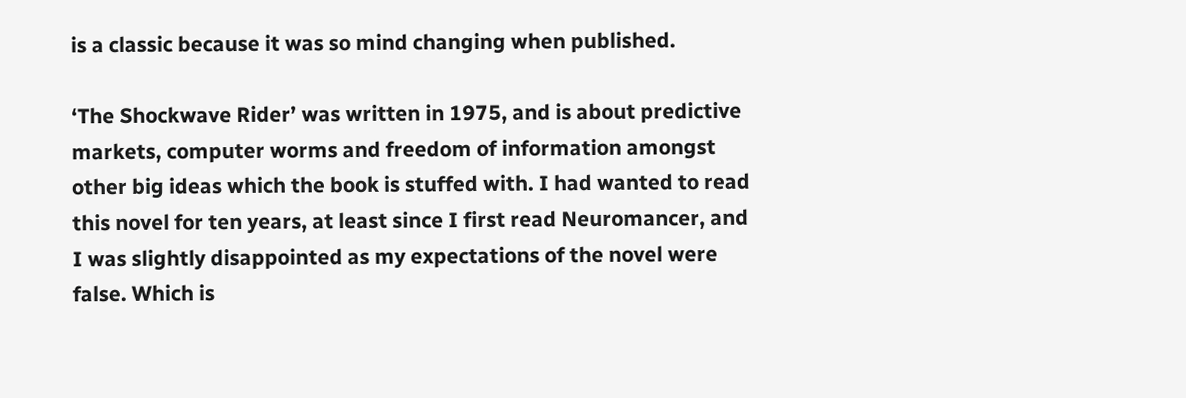is a classic because it was so mind changing when published.

‘The Shockwave Rider’ was written in 1975, and is about predictive markets, computer worms and freedom of information amongst other big ideas which the book is stuffed with. I had wanted to read this novel for ten years, at least since I first read Neuromancer, and I was slightly disappointed as my expectations of the novel were false. Which is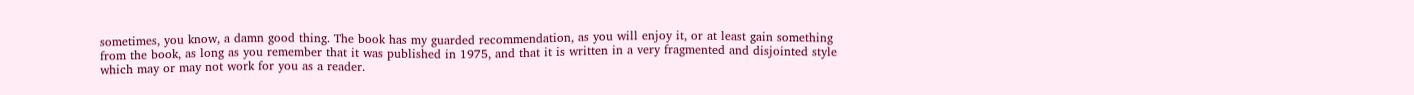sometimes, you know, a damn good thing. The book has my guarded recommendation, as you will enjoy it, or at least gain something from the book, as long as you remember that it was published in 1975, and that it is written in a very fragmented and disjointed style which may or may not work for you as a reader.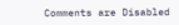Comments are Disabled